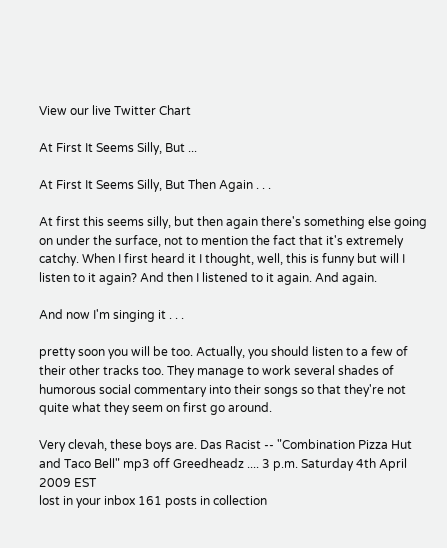View our live Twitter Chart

At First It Seems Silly, But ...

At First It Seems Silly, But Then Again . . .

At first this seems silly, but then again there's something else going on under the surface, not to mention the fact that it's extremely catchy. When I first heard it I thought, well, this is funny but will I listen to it again? And then I listened to it again. And again.

And now I'm singing it . . .

pretty soon you will be too. Actually, you should listen to a few of their other tracks too. They manage to work several shades of humorous social commentary into their songs so that they're not quite what they seem on first go around.

Very clevah, these boys are. Das Racist -- "Combination Pizza Hut and Taco Bell" mp3 off Greedheadz .... 3 p.m. Saturday 4th April 2009 EST
lost in your inbox 161 posts in collection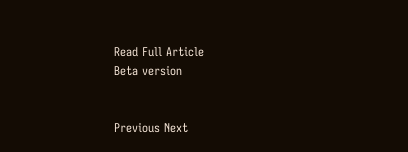Read Full Article
Beta version


Previous Next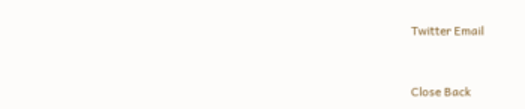Twitter Email


Close Back